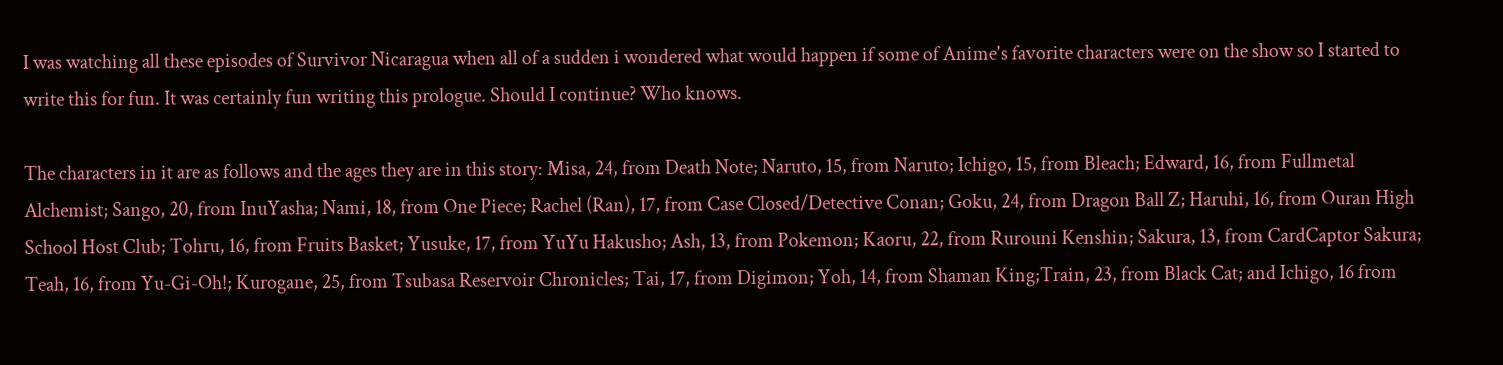I was watching all these episodes of Survivor Nicaragua when all of a sudden i wondered what would happen if some of Anime's favorite characters were on the show so I started to write this for fun. It was certainly fun writing this prologue. Should I continue? Who knows.

The characters in it are as follows and the ages they are in this story: Misa, 24, from Death Note; Naruto, 15, from Naruto; Ichigo, 15, from Bleach; Edward, 16, from Fullmetal Alchemist; Sango, 20, from InuYasha; Nami, 18, from One Piece; Rachel (Ran), 17, from Case Closed/Detective Conan; Goku, 24, from Dragon Ball Z; Haruhi, 16, from Ouran High School Host Club; Tohru, 16, from Fruits Basket; Yusuke, 17, from YuYu Hakusho; Ash, 13, from Pokemon; Kaoru, 22, from Rurouni Kenshin; Sakura, 13, from CardCaptor Sakura; Teah, 16, from Yu-Gi-Oh!; Kurogane, 25, from Tsubasa Reservoir Chronicles; Tai, 17, from Digimon; Yoh, 14, from Shaman King;Train, 23, from Black Cat; and Ichigo, 16 from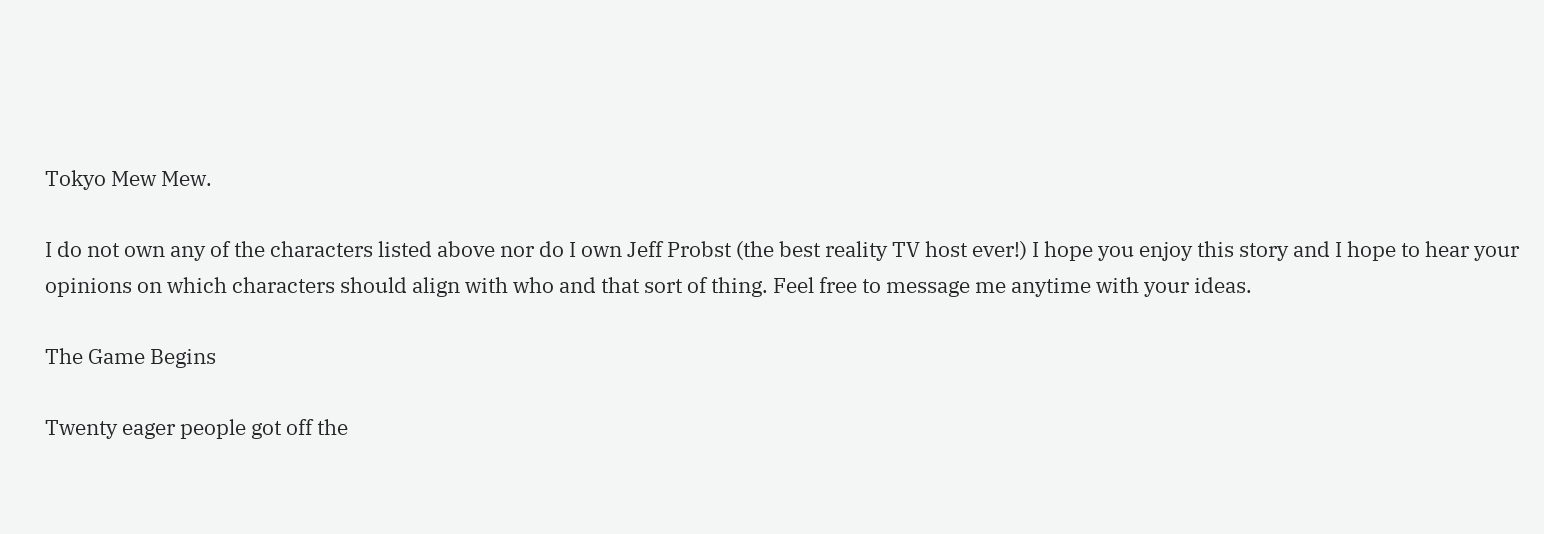Tokyo Mew Mew.

I do not own any of the characters listed above nor do I own Jeff Probst (the best reality TV host ever!) I hope you enjoy this story and I hope to hear your opinions on which characters should align with who and that sort of thing. Feel free to message me anytime with your ideas.

The Game Begins

Twenty eager people got off the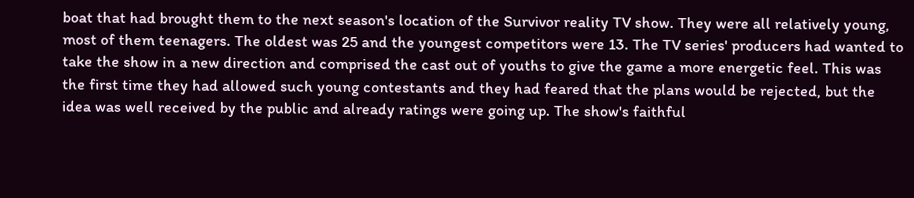boat that had brought them to the next season's location of the Survivor reality TV show. They were all relatively young, most of them teenagers. The oldest was 25 and the youngest competitors were 13. The TV series' producers had wanted to take the show in a new direction and comprised the cast out of youths to give the game a more energetic feel. This was the first time they had allowed such young contestants and they had feared that the plans would be rejected, but the idea was well received by the public and already ratings were going up. The show's faithful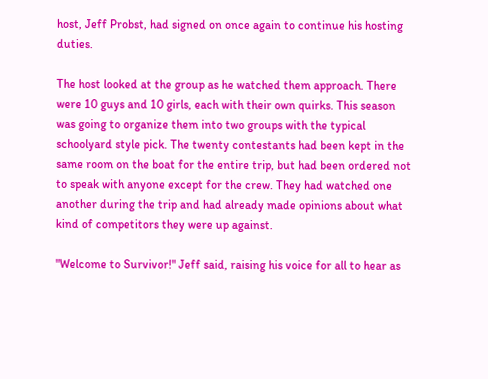host, Jeff Probst, had signed on once again to continue his hosting duties.

The host looked at the group as he watched them approach. There were 10 guys and 10 girls, each with their own quirks. This season was going to organize them into two groups with the typical schoolyard style pick. The twenty contestants had been kept in the same room on the boat for the entire trip, but had been ordered not to speak with anyone except for the crew. They had watched one another during the trip and had already made opinions about what kind of competitors they were up against.

"Welcome to Survivor!" Jeff said, raising his voice for all to hear as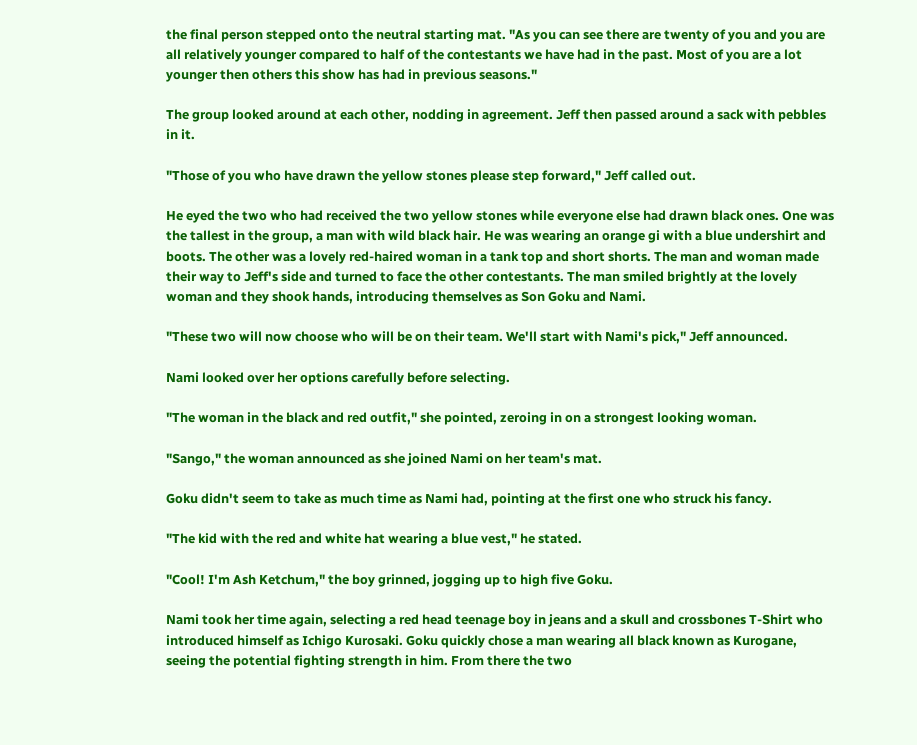the final person stepped onto the neutral starting mat. "As you can see there are twenty of you and you are all relatively younger compared to half of the contestants we have had in the past. Most of you are a lot younger then others this show has had in previous seasons."

The group looked around at each other, nodding in agreement. Jeff then passed around a sack with pebbles in it.

"Those of you who have drawn the yellow stones please step forward," Jeff called out.

He eyed the two who had received the two yellow stones while everyone else had drawn black ones. One was the tallest in the group, a man with wild black hair. He was wearing an orange gi with a blue undershirt and boots. The other was a lovely red-haired woman in a tank top and short shorts. The man and woman made their way to Jeff's side and turned to face the other contestants. The man smiled brightly at the lovely woman and they shook hands, introducing themselves as Son Goku and Nami.

"These two will now choose who will be on their team. We'll start with Nami's pick," Jeff announced.

Nami looked over her options carefully before selecting.

"The woman in the black and red outfit," she pointed, zeroing in on a strongest looking woman.

"Sango," the woman announced as she joined Nami on her team's mat.

Goku didn't seem to take as much time as Nami had, pointing at the first one who struck his fancy.

"The kid with the red and white hat wearing a blue vest," he stated.

"Cool! I'm Ash Ketchum," the boy grinned, jogging up to high five Goku.

Nami took her time again, selecting a red head teenage boy in jeans and a skull and crossbones T-Shirt who introduced himself as Ichigo Kurosaki. Goku quickly chose a man wearing all black known as Kurogane, seeing the potential fighting strength in him. From there the two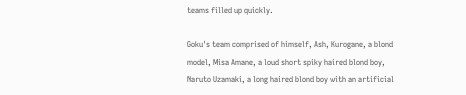teams filled up quickly.

Goku's team comprised of himself, Ash, Kurogane, a blond model, Misa Amane, a loud short spiky haired blond boy, Naruto Uzamaki, a long haired blond boy with an artificial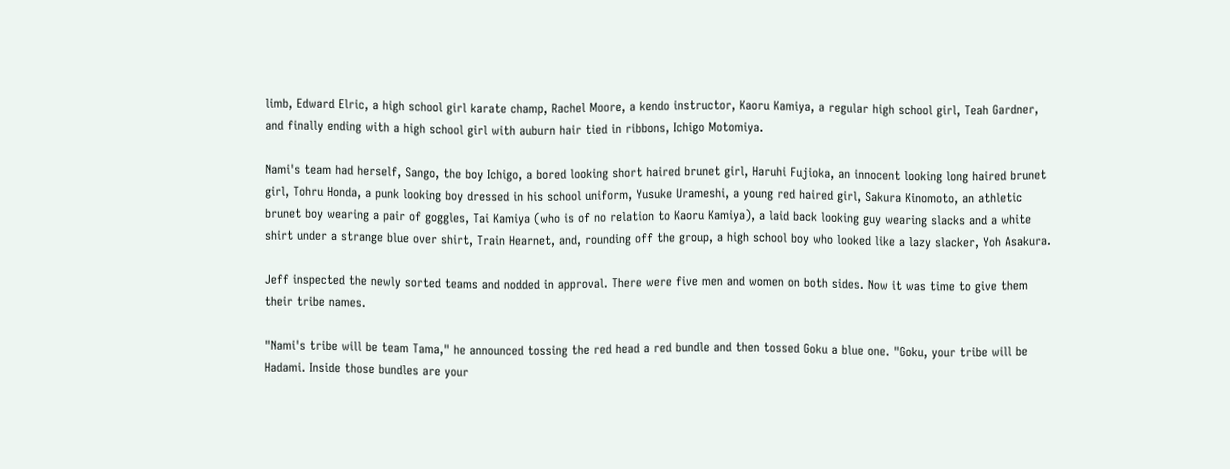limb, Edward Elric, a high school girl karate champ, Rachel Moore, a kendo instructor, Kaoru Kamiya, a regular high school girl, Teah Gardner, and finally ending with a high school girl with auburn hair tied in ribbons, Ichigo Motomiya.

Nami's team had herself, Sango, the boy Ichigo, a bored looking short haired brunet girl, Haruhi Fujioka, an innocent looking long haired brunet girl, Tohru Honda, a punk looking boy dressed in his school uniform, Yusuke Urameshi, a young red haired girl, Sakura Kinomoto, an athletic brunet boy wearing a pair of goggles, Tai Kamiya (who is of no relation to Kaoru Kamiya), a laid back looking guy wearing slacks and a white shirt under a strange blue over shirt, Train Hearnet, and, rounding off the group, a high school boy who looked like a lazy slacker, Yoh Asakura.

Jeff inspected the newly sorted teams and nodded in approval. There were five men and women on both sides. Now it was time to give them their tribe names.

"Nami's tribe will be team Tama," he announced tossing the red head a red bundle and then tossed Goku a blue one. "Goku, your tribe will be Hadami. Inside those bundles are your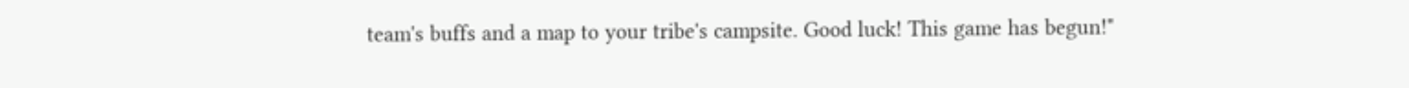team's buffs and a map to your tribe's campsite. Good luck! This game has begun!"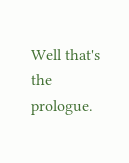Well that's the prologue.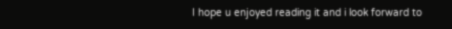I hope u enjoyed reading it and i look forward to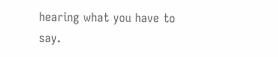hearing what you have to say.